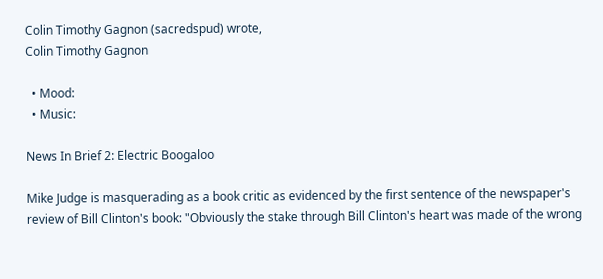Colin Timothy Gagnon (sacredspud) wrote,
Colin Timothy Gagnon

  • Mood:
  • Music:

News In Brief 2: Electric Boogaloo

Mike Judge is masquerading as a book critic as evidenced by the first sentence of the newspaper's review of Bill Clinton's book: "Obviously the stake through Bill Clinton's heart was made of the wrong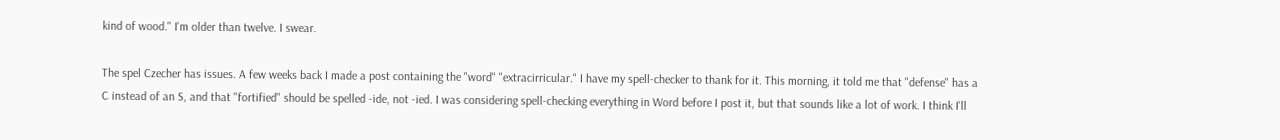kind of wood." I'm older than twelve. I swear.

The spel Czecher has issues. A few weeks back I made a post containing the "word" "extracirricular." I have my spell-checker to thank for it. This morning, it told me that "defense" has a C instead of an S, and that "fortified" should be spelled -ide, not -ied. I was considering spell-checking everything in Word before I post it, but that sounds like a lot of work. I think I'll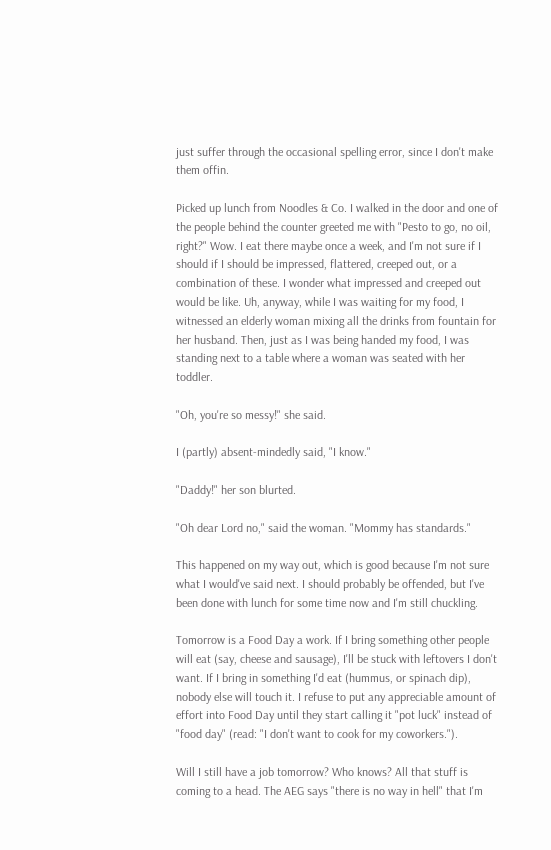just suffer through the occasional spelling error, since I don't make them offin.

Picked up lunch from Noodles & Co. I walked in the door and one of the people behind the counter greeted me with "Pesto to go, no oil, right?" Wow. I eat there maybe once a week, and I'm not sure if I should if I should be impressed, flattered, creeped out, or a combination of these. I wonder what impressed and creeped out would be like. Uh, anyway, while I was waiting for my food, I witnessed an elderly woman mixing all the drinks from fountain for her husband. Then, just as I was being handed my food, I was standing next to a table where a woman was seated with her toddler.

"Oh, you're so messy!" she said.

I (partly) absent-mindedly said, "I know."

"Daddy!" her son blurted.

"Oh dear Lord no," said the woman. "Mommy has standards."

This happened on my way out, which is good because I'm not sure what I would've said next. I should probably be offended, but I've been done with lunch for some time now and I'm still chuckling.

Tomorrow is a Food Day a work. If I bring something other people will eat (say, cheese and sausage), I'll be stuck with leftovers I don't want. If I bring in something I'd eat (hummus, or spinach dip), nobody else will touch it. I refuse to put any appreciable amount of effort into Food Day until they start calling it "pot luck" instead of "food day" (read: "I don't want to cook for my coworkers.").

Will I still have a job tomorrow? Who knows? All that stuff is coming to a head. The AEG says "there is no way in hell" that I'm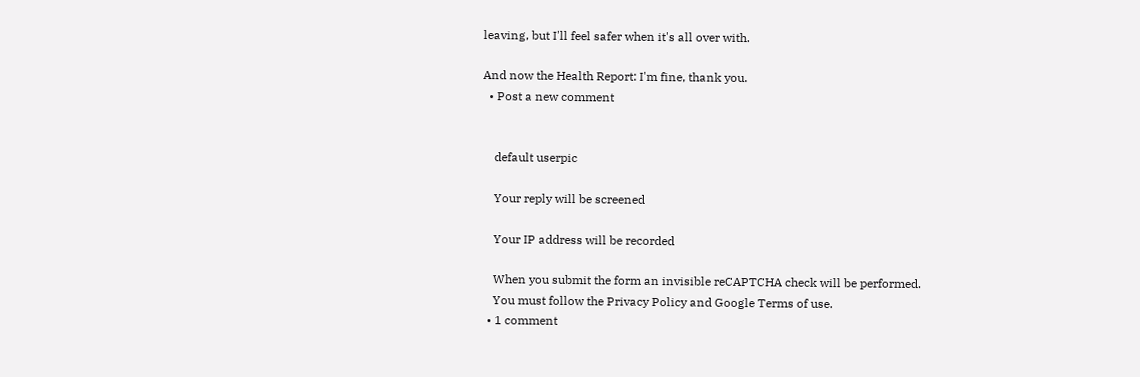leaving, but I'll feel safer when it's all over with.

And now the Health Report: I'm fine, thank you.
  • Post a new comment


    default userpic

    Your reply will be screened

    Your IP address will be recorded

    When you submit the form an invisible reCAPTCHA check will be performed.
    You must follow the Privacy Policy and Google Terms of use.
  • 1 comment